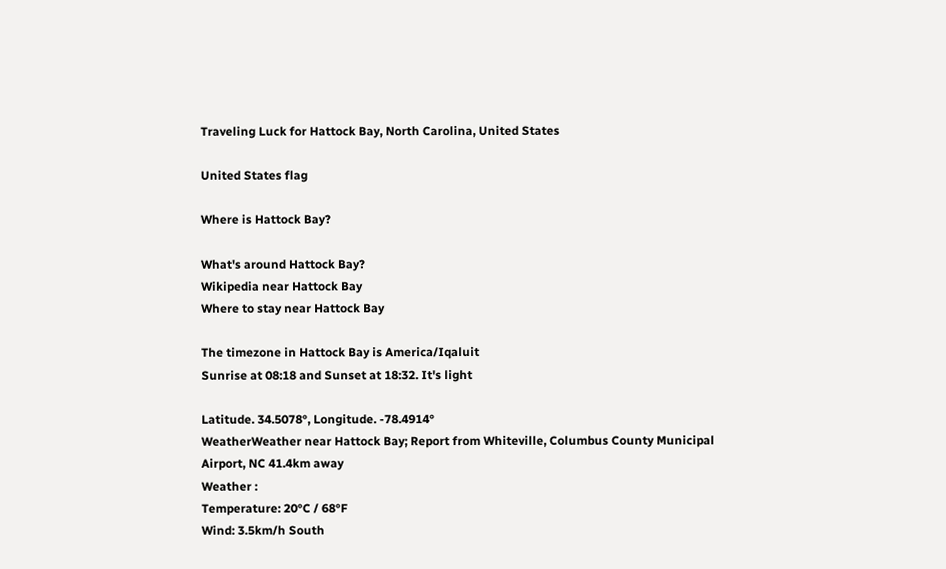Traveling Luck for Hattock Bay, North Carolina, United States

United States flag

Where is Hattock Bay?

What's around Hattock Bay?
Wikipedia near Hattock Bay
Where to stay near Hattock Bay

The timezone in Hattock Bay is America/Iqaluit
Sunrise at 08:18 and Sunset at 18:32. It's light

Latitude. 34.5078°, Longitude. -78.4914°
WeatherWeather near Hattock Bay; Report from Whiteville, Columbus County Municipal Airport, NC 41.4km away
Weather :
Temperature: 20°C / 68°F
Wind: 3.5km/h South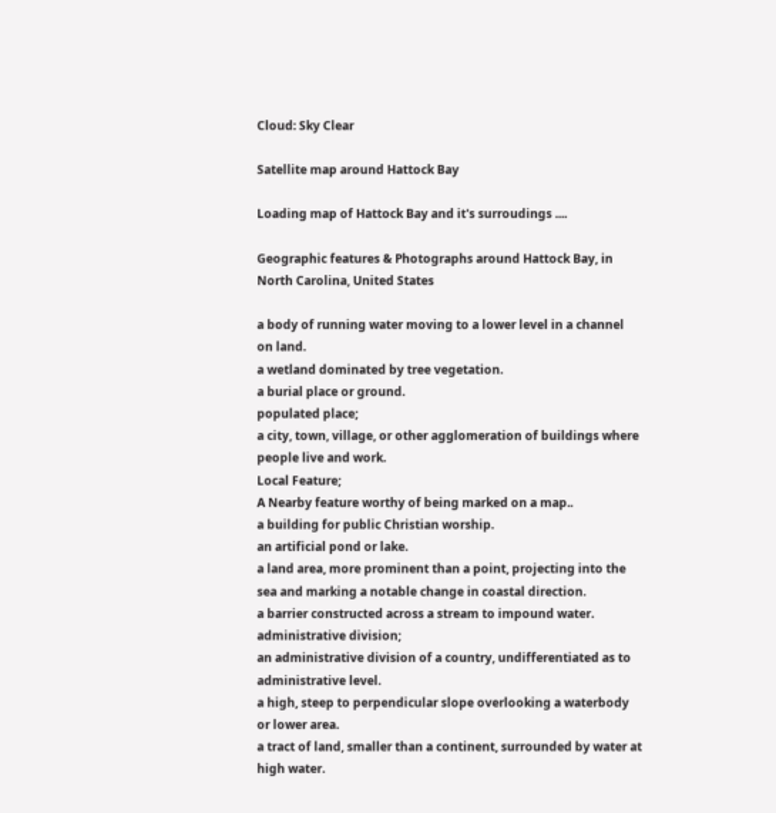Cloud: Sky Clear

Satellite map around Hattock Bay

Loading map of Hattock Bay and it's surroudings ....

Geographic features & Photographs around Hattock Bay, in North Carolina, United States

a body of running water moving to a lower level in a channel on land.
a wetland dominated by tree vegetation.
a burial place or ground.
populated place;
a city, town, village, or other agglomeration of buildings where people live and work.
Local Feature;
A Nearby feature worthy of being marked on a map..
a building for public Christian worship.
an artificial pond or lake.
a land area, more prominent than a point, projecting into the sea and marking a notable change in coastal direction.
a barrier constructed across a stream to impound water.
administrative division;
an administrative division of a country, undifferentiated as to administrative level.
a high, steep to perpendicular slope overlooking a waterbody or lower area.
a tract of land, smaller than a continent, surrounded by water at high water.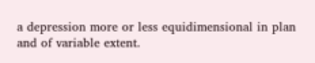a depression more or less equidimensional in plan and of variable extent.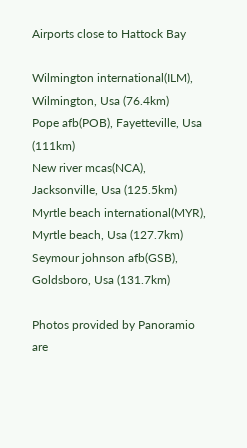Airports close to Hattock Bay

Wilmington international(ILM), Wilmington, Usa (76.4km)
Pope afb(POB), Fayetteville, Usa (111km)
New river mcas(NCA), Jacksonville, Usa (125.5km)
Myrtle beach international(MYR), Myrtle beach, Usa (127.7km)
Seymour johnson afb(GSB), Goldsboro, Usa (131.7km)

Photos provided by Panoramio are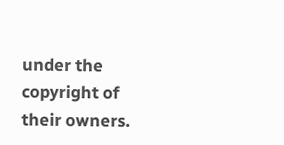under the copyright of their owners.